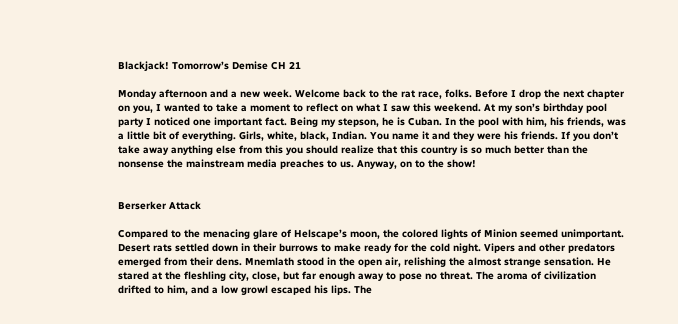Blackjack! Tomorrow’s Demise CH 21

Monday afternoon and a new week. Welcome back to the rat race, folks. Before I drop the next chapter on you, I wanted to take a moment to reflect on what I saw this weekend. At my son’s birthday pool party I noticed one important fact. Being my stepson, he is Cuban. In the pool with him, his friends, was a little bit of everything. Girls, white, black, Indian. You name it and they were his friends. If you don’t take away anything else from this you should realize that this country is so much better than the nonsense the mainstream media preaches to us. Anyway, on to the show!


Berserker Attack

Compared to the menacing glare of Helscape’s moon, the colored lights of Minion seemed unimportant. Desert rats settled down in their burrows to make ready for the cold night. Vipers and other predators emerged from their dens. Mnemlath stood in the open air, relishing the almost strange sensation. He stared at the fleshling city, close, but far enough away to pose no threat. The aroma of civilization drifted to him, and a low growl escaped his lips. The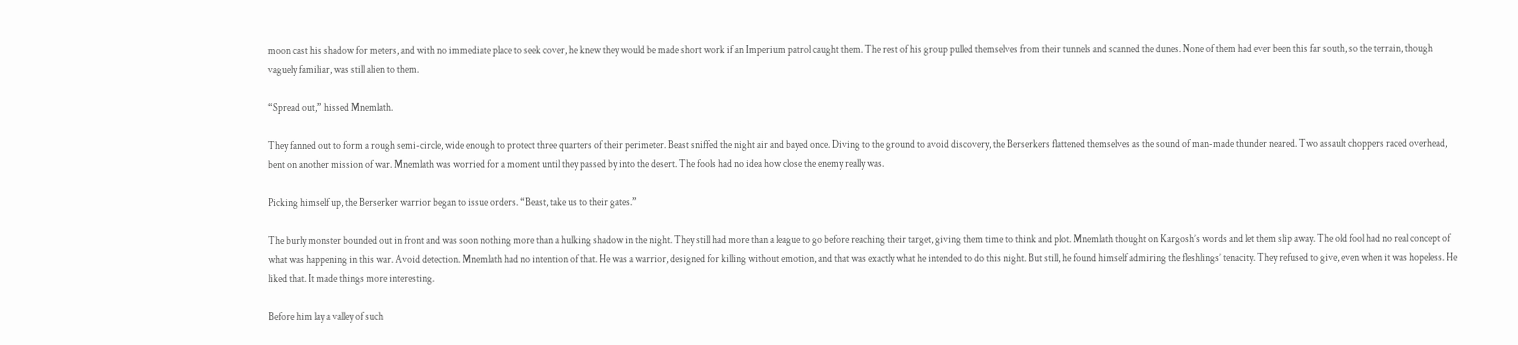moon cast his shadow for meters, and with no immediate place to seek cover, he knew they would be made short work if an Imperium patrol caught them. The rest of his group pulled themselves from their tunnels and scanned the dunes. None of them had ever been this far south, so the terrain, though vaguely familiar, was still alien to them.

“Spread out,” hissed Mnemlath.

They fanned out to form a rough semi-circle, wide enough to protect three quarters of their perimeter. Beast sniffed the night air and bayed once. Diving to the ground to avoid discovery, the Berserkers flattened themselves as the sound of man-made thunder neared. Two assault choppers raced overhead, bent on another mission of war. Mnemlath was worried for a moment until they passed by into the desert. The fools had no idea how close the enemy really was.

Picking himself up, the Berserker warrior began to issue orders. “Beast, take us to their gates.”

The burly monster bounded out in front and was soon nothing more than a hulking shadow in the night. They still had more than a league to go before reaching their target, giving them time to think and plot. Mnemlath thought on Kargosh’s words and let them slip away. The old fool had no real concept of what was happening in this war. Avoid detection. Mnemlath had no intention of that. He was a warrior, designed for killing without emotion, and that was exactly what he intended to do this night. But still, he found himself admiring the fleshlings’ tenacity. They refused to give, even when it was hopeless. He liked that. It made things more interesting.

Before him lay a valley of such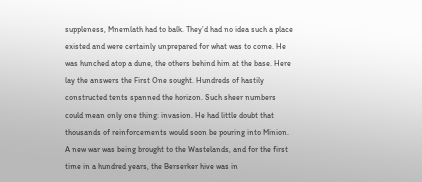suppleness, Mnemlath had to balk. They’d had no idea such a place existed and were certainly unprepared for what was to come. He was hunched atop a dune, the others behind him at the base. Here lay the answers the First One sought. Hundreds of hastily constructed tents spanned the horizon. Such sheer numbers could mean only one thing: invasion. He had little doubt that thousands of reinforcements would soon be pouring into Minion. A new war was being brought to the Wastelands, and for the first time in a hundred years, the Berserker hive was in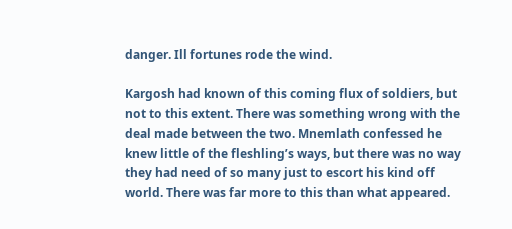danger. Ill fortunes rode the wind.

Kargosh had known of this coming flux of soldiers, but not to this extent. There was something wrong with the deal made between the two. Mnemlath confessed he knew little of the fleshling’s ways, but there was no way they had need of so many just to escort his kind off world. There was far more to this than what appeared.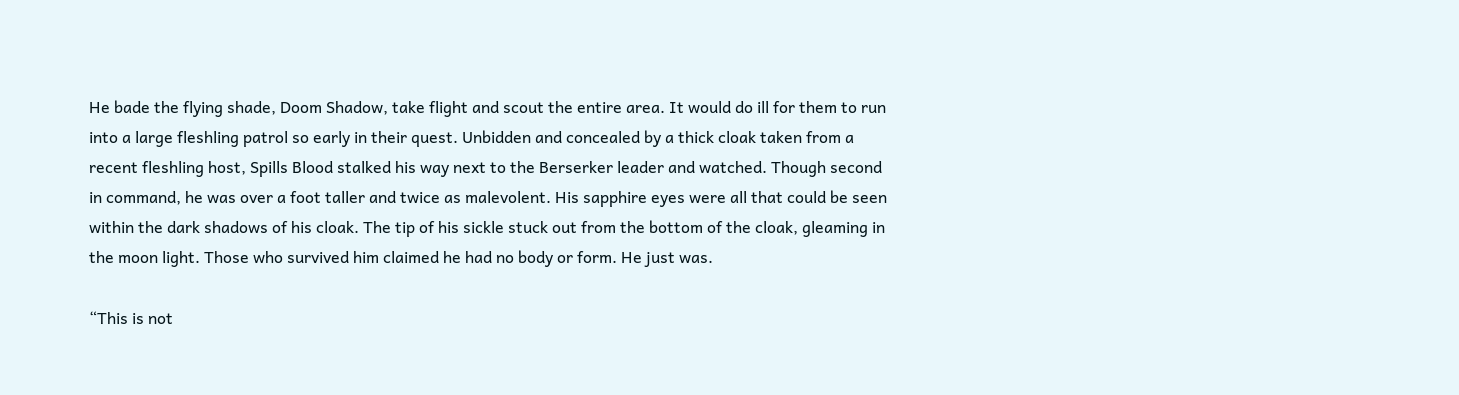He bade the flying shade, Doom Shadow, take flight and scout the entire area. It would do ill for them to run into a large fleshling patrol so early in their quest. Unbidden and concealed by a thick cloak taken from a recent fleshling host, Spills Blood stalked his way next to the Berserker leader and watched. Though second in command, he was over a foot taller and twice as malevolent. His sapphire eyes were all that could be seen within the dark shadows of his cloak. The tip of his sickle stuck out from the bottom of the cloak, gleaming in the moon light. Those who survived him claimed he had no body or form. He just was.

“This is not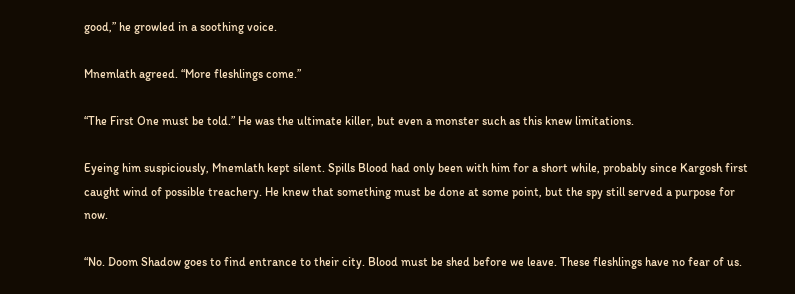good,” he growled in a soothing voice.

Mnemlath agreed. “More fleshlings come.”

“The First One must be told.” He was the ultimate killer, but even a monster such as this knew limitations.

Eyeing him suspiciously, Mnemlath kept silent. Spills Blood had only been with him for a short while, probably since Kargosh first caught wind of possible treachery. He knew that something must be done at some point, but the spy still served a purpose for now.

“No. Doom Shadow goes to find entrance to their city. Blood must be shed before we leave. These fleshlings have no fear of us.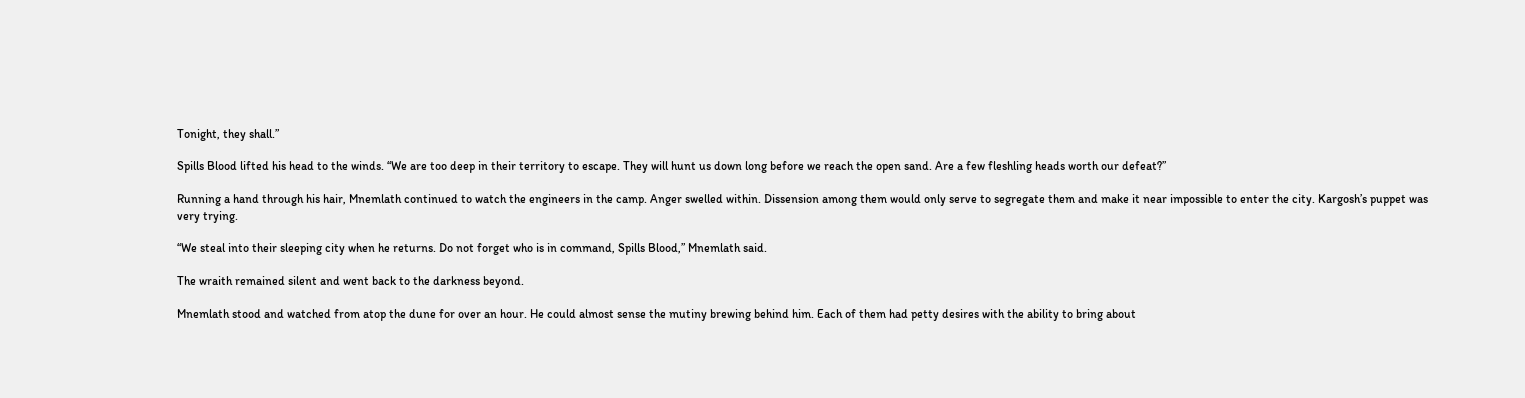Tonight, they shall.”

Spills Blood lifted his head to the winds. “We are too deep in their territory to escape. They will hunt us down long before we reach the open sand. Are a few fleshling heads worth our defeat?”

Running a hand through his hair, Mnemlath continued to watch the engineers in the camp. Anger swelled within. Dissension among them would only serve to segregate them and make it near impossible to enter the city. Kargosh’s puppet was very trying.

“We steal into their sleeping city when he returns. Do not forget who is in command, Spills Blood,” Mnemlath said.

The wraith remained silent and went back to the darkness beyond.

Mnemlath stood and watched from atop the dune for over an hour. He could almost sense the mutiny brewing behind him. Each of them had petty desires with the ability to bring about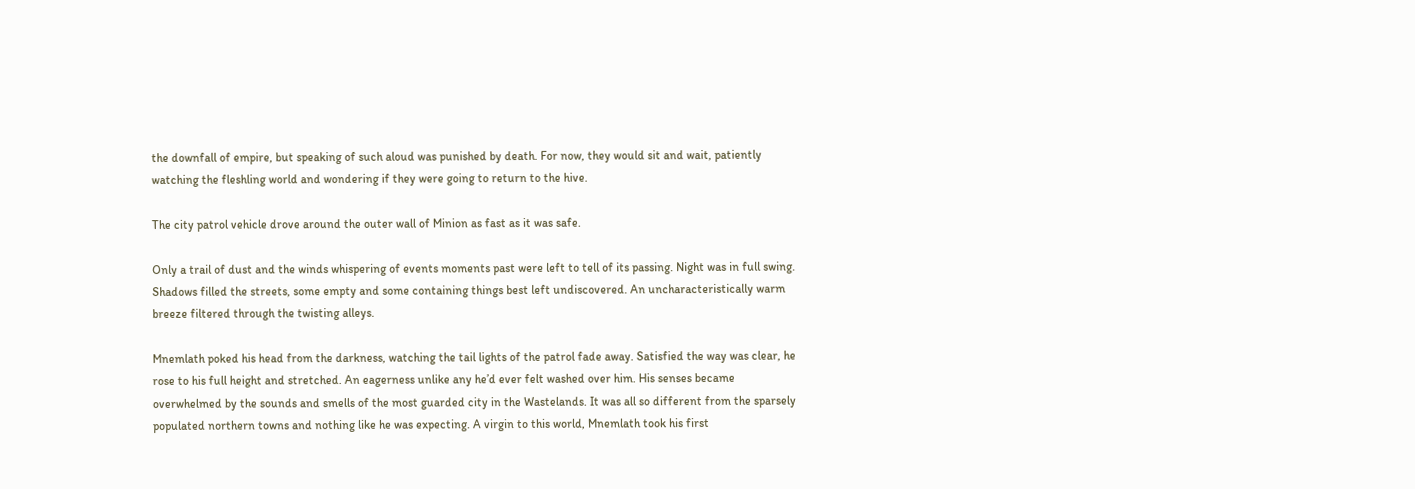the downfall of empire, but speaking of such aloud was punished by death. For now, they would sit and wait, patiently watching the fleshling world and wondering if they were going to return to the hive.

The city patrol vehicle drove around the outer wall of Minion as fast as it was safe.

Only a trail of dust and the winds whispering of events moments past were left to tell of its passing. Night was in full swing. Shadows filled the streets, some empty and some containing things best left undiscovered. An uncharacteristically warm breeze filtered through the twisting alleys.

Mnemlath poked his head from the darkness, watching the tail lights of the patrol fade away. Satisfied the way was clear, he rose to his full height and stretched. An eagerness unlike any he’d ever felt washed over him. His senses became overwhelmed by the sounds and smells of the most guarded city in the Wastelands. It was all so different from the sparsely populated northern towns and nothing like he was expecting. A virgin to this world, Mnemlath took his first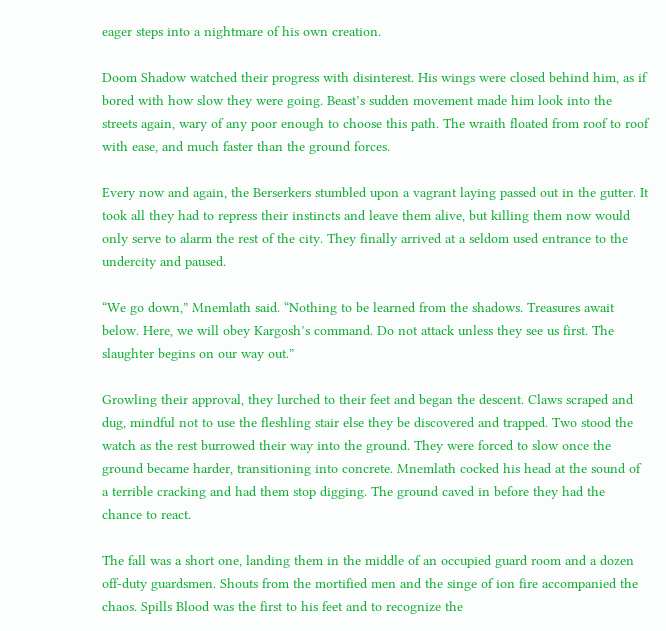eager steps into a nightmare of his own creation.

Doom Shadow watched their progress with disinterest. His wings were closed behind him, as if bored with how slow they were going. Beast’s sudden movement made him look into the streets again, wary of any poor enough to choose this path. The wraith floated from roof to roof with ease, and much faster than the ground forces.

Every now and again, the Berserkers stumbled upon a vagrant laying passed out in the gutter. It took all they had to repress their instincts and leave them alive, but killing them now would only serve to alarm the rest of the city. They finally arrived at a seldom used entrance to the undercity and paused.

“We go down,” Mnemlath said. “Nothing to be learned from the shadows. Treasures await below. Here, we will obey Kargosh’s command. Do not attack unless they see us first. The slaughter begins on our way out.”

Growling their approval, they lurched to their feet and began the descent. Claws scraped and dug, mindful not to use the fleshling stair else they be discovered and trapped. Two stood the watch as the rest burrowed their way into the ground. They were forced to slow once the ground became harder, transitioning into concrete. Mnemlath cocked his head at the sound of a terrible cracking and had them stop digging. The ground caved in before they had the chance to react.

The fall was a short one, landing them in the middle of an occupied guard room and a dozen off-duty guardsmen. Shouts from the mortified men and the singe of ion fire accompanied the chaos. Spills Blood was the first to his feet and to recognize the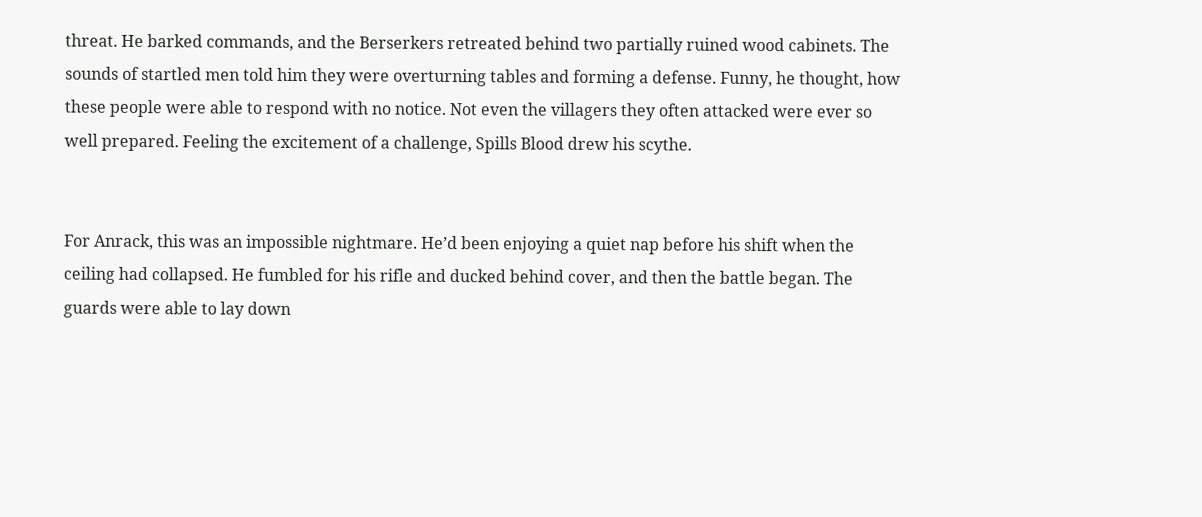threat. He barked commands, and the Berserkers retreated behind two partially ruined wood cabinets. The sounds of startled men told him they were overturning tables and forming a defense. Funny, he thought, how these people were able to respond with no notice. Not even the villagers they often attacked were ever so well prepared. Feeling the excitement of a challenge, Spills Blood drew his scythe.


For Anrack, this was an impossible nightmare. He’d been enjoying a quiet nap before his shift when the ceiling had collapsed. He fumbled for his rifle and ducked behind cover, and then the battle began. The guards were able to lay down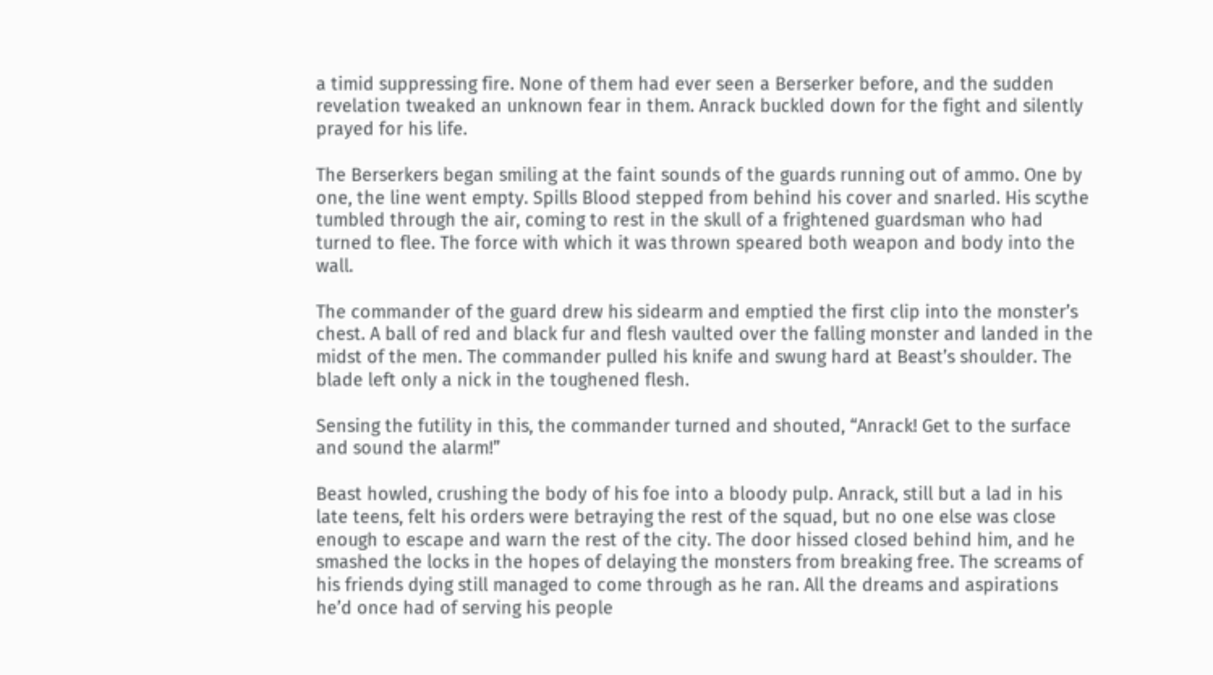a timid suppressing fire. None of them had ever seen a Berserker before, and the sudden revelation tweaked an unknown fear in them. Anrack buckled down for the fight and silently prayed for his life.

The Berserkers began smiling at the faint sounds of the guards running out of ammo. One by one, the line went empty. Spills Blood stepped from behind his cover and snarled. His scythe tumbled through the air, coming to rest in the skull of a frightened guardsman who had turned to flee. The force with which it was thrown speared both weapon and body into the wall.

The commander of the guard drew his sidearm and emptied the first clip into the monster’s chest. A ball of red and black fur and flesh vaulted over the falling monster and landed in the midst of the men. The commander pulled his knife and swung hard at Beast’s shoulder. The blade left only a nick in the toughened flesh.

Sensing the futility in this, the commander turned and shouted, “Anrack! Get to the surface and sound the alarm!”

Beast howled, crushing the body of his foe into a bloody pulp. Anrack, still but a lad in his late teens, felt his orders were betraying the rest of the squad, but no one else was close enough to escape and warn the rest of the city. The door hissed closed behind him, and he smashed the locks in the hopes of delaying the monsters from breaking free. The screams of his friends dying still managed to come through as he ran. All the dreams and aspirations he’d once had of serving his people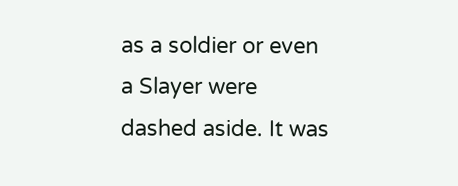as a soldier or even a Slayer were dashed aside. It was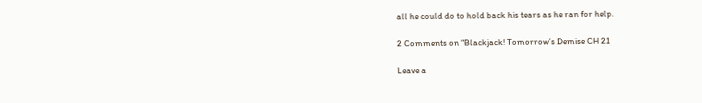all he could do to hold back his tears as he ran for help.

2 Comments on “Blackjack! Tomorrow’s Demise CH 21

Leave a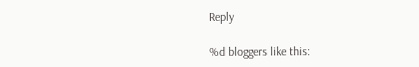Reply

%d bloggers like this: